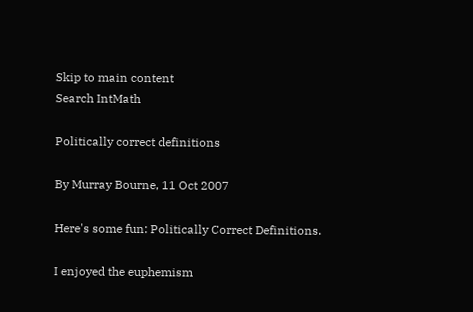Skip to main content
Search IntMath

Politically correct definitions

By Murray Bourne, 11 Oct 2007

Here's some fun: Politically Correct Definitions.

I enjoyed the euphemism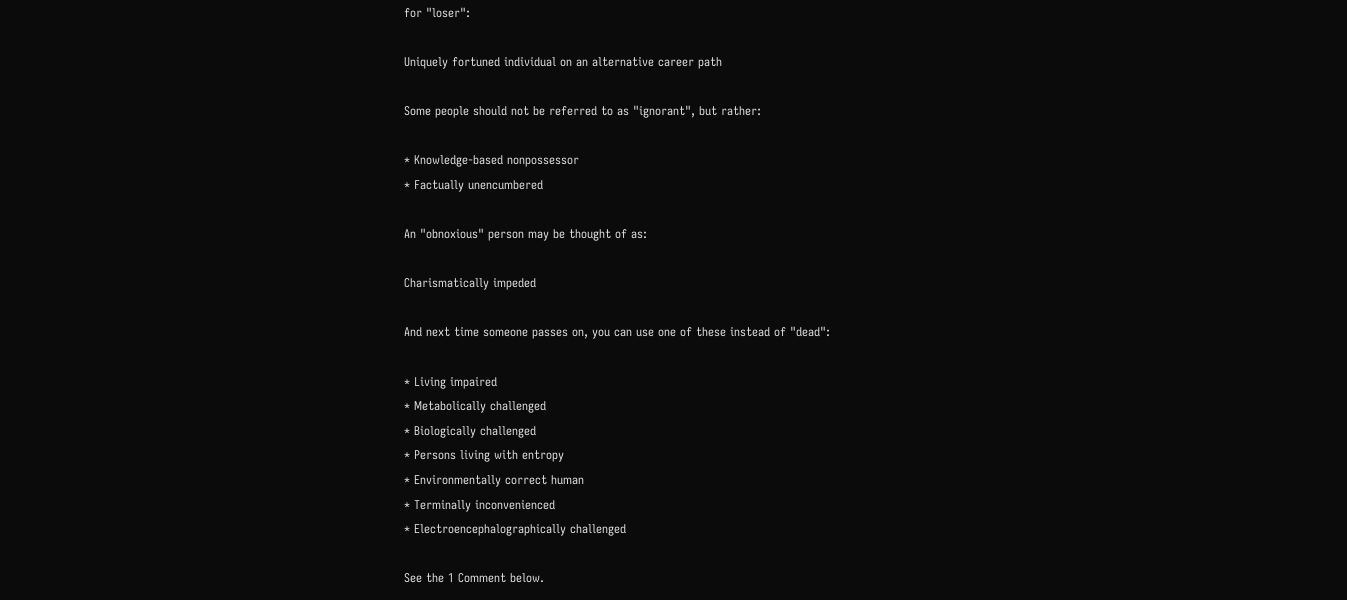for "loser":

Uniquely fortuned individual on an alternative career path

Some people should not be referred to as "ignorant", but rather:

* Knowledge-based nonpossessor
* Factually unencumbered

An "obnoxious" person may be thought of as:

Charismatically impeded

And next time someone passes on, you can use one of these instead of "dead":

* Living impaired
* Metabolically challenged
* Biologically challenged
* Persons living with entropy
* Environmentally correct human
* Terminally inconvenienced
* Electroencephalographically challenged

See the 1 Comment below.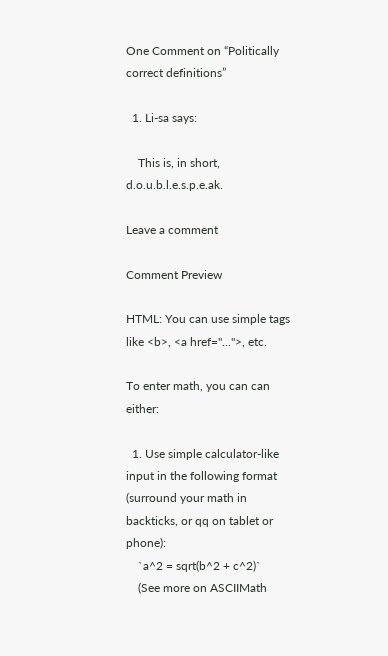One Comment on “Politically correct definitions”

  1. Li-sa says:

    This is, in short, d.o.u.b.l.e.s.p.e.ak.

Leave a comment

Comment Preview

HTML: You can use simple tags like <b>, <a href="...">, etc.

To enter math, you can can either:

  1. Use simple calculator-like input in the following format (surround your math in backticks, or qq on tablet or phone):
    `a^2 = sqrt(b^2 + c^2)`
    (See more on ASCIIMath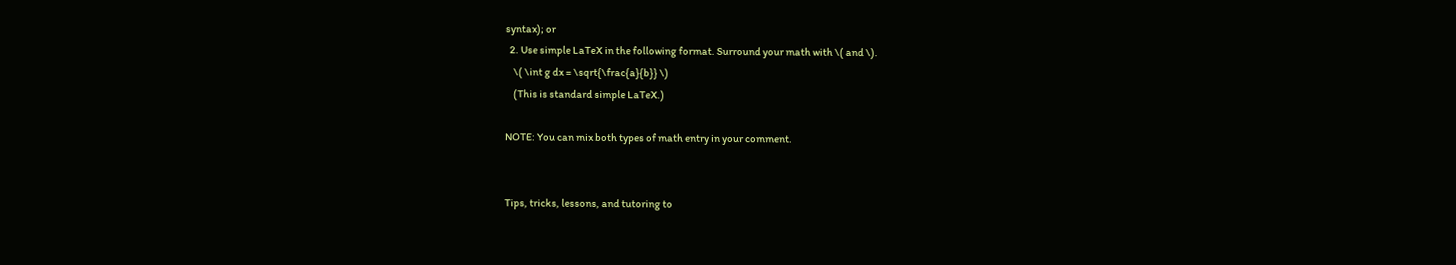syntax); or
  2. Use simple LaTeX in the following format. Surround your math with \( and \).
    \( \int g dx = \sqrt{\frac{a}{b}} \)
    (This is standard simple LaTeX.)

NOTE: You can mix both types of math entry in your comment.


Tips, tricks, lessons, and tutoring to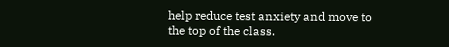help reduce test anxiety and move to the top of the class.